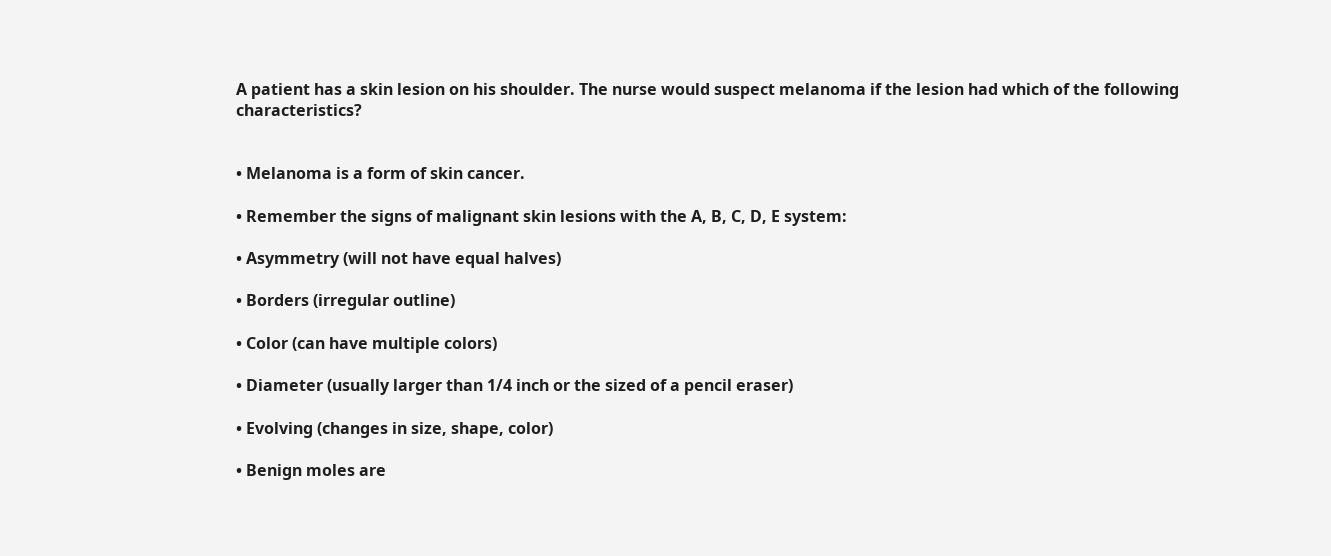A patient has a skin lesion on his shoulder. The nurse would suspect melanoma if the lesion had which of the following characteristics?


• Melanoma is a form of skin cancer.

• Remember the signs of malignant skin lesions with the A, B, C, D, E system:

• Asymmetry (will not have equal halves)

• Borders (irregular outline)

• Color (can have multiple colors)

• Diameter (usually larger than 1/4 inch or the sized of a pencil eraser)

• Evolving (changes in size, shape, color)

• Benign moles are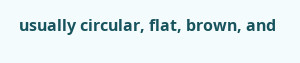usually circular, flat, brown, and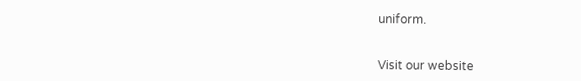uniform.


Visit our website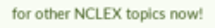for other NCLEX topics now!